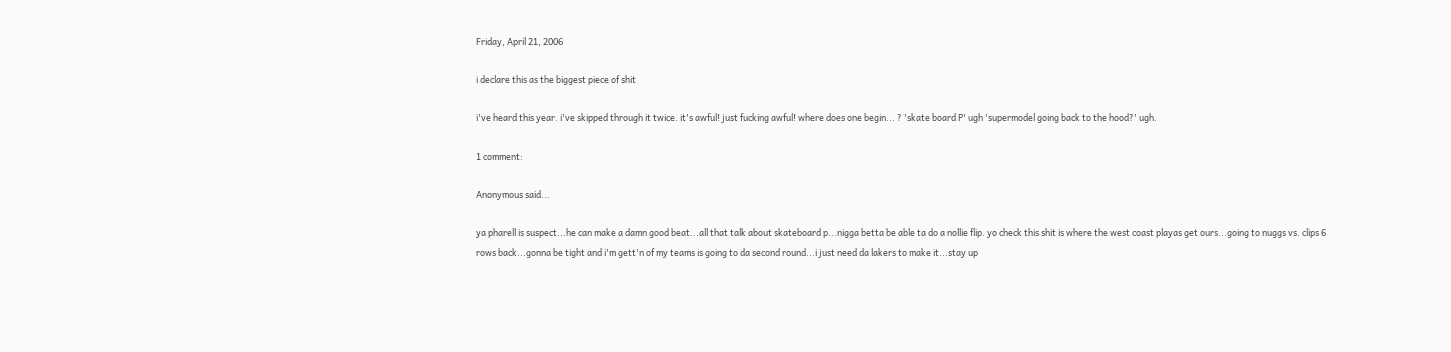Friday, April 21, 2006

i declare this as the biggest piece of shit

i've heard this year. i've skipped through it twice. it's awful! just fucking awful! where does one begin... ? 'skate board P' ugh 'supermodel going back to the hood?' ugh.

1 comment:

Anonymous said...

ya pharell is suspect...he can make a damn good beat...all that talk about skateboard p...nigga betta be able ta do a nollie flip. yo check this shit is where the west coast playas get ours...going to nuggs vs. clips 6 rows back...gonna be tight and i'm gett'n of my teams is going to da second round...i just need da lakers to make it...stay up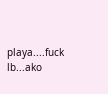playa....fuck lb...ako